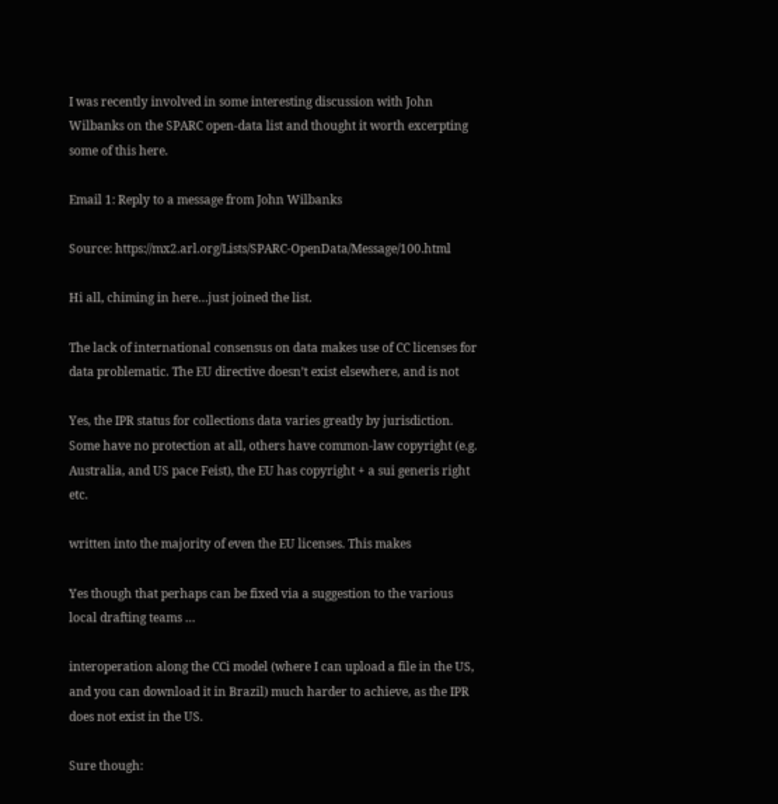I was recently involved in some interesting discussion with John Wilbanks on the SPARC open-data list and thought it worth excerpting some of this here.

Email 1: Reply to a message from John Wilbanks

Source: https://mx2.arl.org/Lists/SPARC-OpenData/Message/100.html

Hi all, chiming in here…just joined the list.

The lack of international consensus on data makes use of CC licenses for data problematic. The EU directive doesn’t exist elsewhere, and is not

Yes, the IPR status for collections data varies greatly by jurisdiction. Some have no protection at all, others have common-law copyright (e.g. Australia, and US pace Feist), the EU has copyright + a sui generis right etc.

written into the majority of even the EU licenses. This makes

Yes though that perhaps can be fixed via a suggestion to the various local drafting teams …

interoperation along the CCi model (where I can upload a file in the US, and you can download it in Brazil) much harder to achieve, as the IPR does not exist in the US.

Sure though: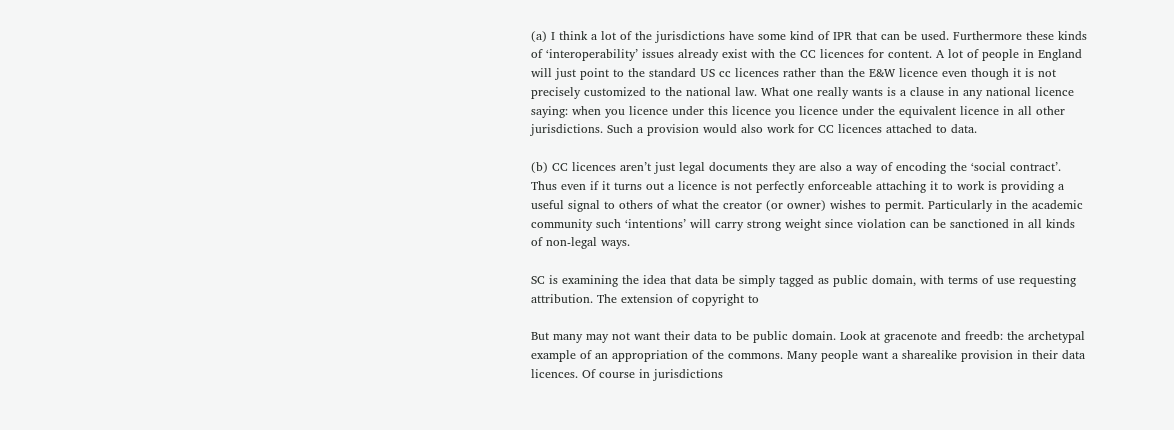(a) I think a lot of the jurisdictions have some kind of IPR that can be used. Furthermore these kinds of ‘interoperability’ issues already exist with the CC licences for content. A lot of people in England will just point to the standard US cc licences rather than the E&W licence even though it is not precisely customized to the national law. What one really wants is a clause in any national licence saying: when you licence under this licence you licence under the equivalent licence in all other jurisdictions. Such a provision would also work for CC licences attached to data.

(b) CC licences aren’t just legal documents they are also a way of encoding the ‘social contract’. Thus even if it turns out a licence is not perfectly enforceable attaching it to work is providing a useful signal to others of what the creator (or owner) wishes to permit. Particularly in the academic community such ‘intentions’ will carry strong weight since violation can be sanctioned in all kinds of non-legal ways.

SC is examining the idea that data be simply tagged as public domain, with terms of use requesting attribution. The extension of copyright to

But many may not want their data to be public domain. Look at gracenote and freedb: the archetypal example of an appropriation of the commons. Many people want a sharealike provision in their data licences. Of course in jurisdictions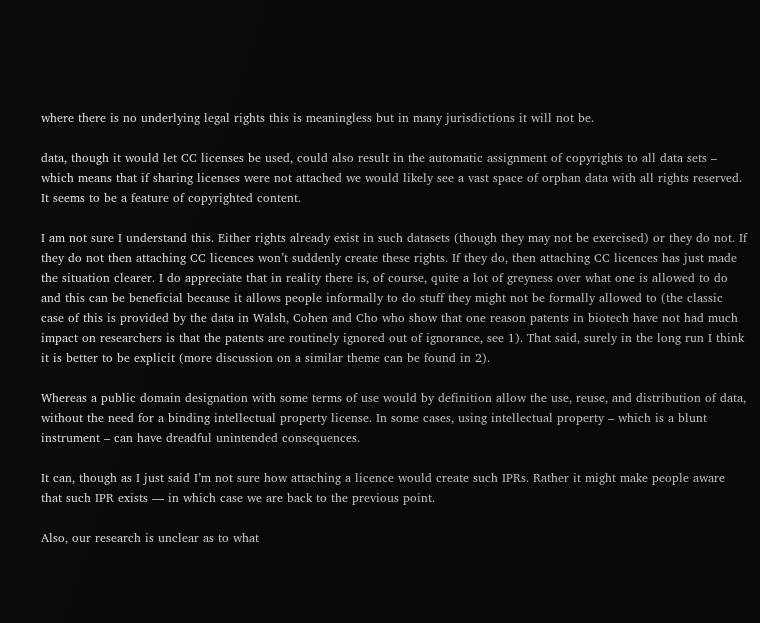where there is no underlying legal rights this is meaningless but in many jurisdictions it will not be.

data, though it would let CC licenses be used, could also result in the automatic assignment of copyrights to all data sets – which means that if sharing licenses were not attached we would likely see a vast space of orphan data with all rights reserved. It seems to be a feature of copyrighted content.

I am not sure I understand this. Either rights already exist in such datasets (though they may not be exercised) or they do not. If they do not then attaching CC licences won’t suddenly create these rights. If they do, then attaching CC licences has just made the situation clearer. I do appreciate that in reality there is, of course, quite a lot of greyness over what one is allowed to do and this can be beneficial because it allows people informally to do stuff they might not be formally allowed to (the classic case of this is provided by the data in Walsh, Cohen and Cho who show that one reason patents in biotech have not had much impact on researchers is that the patents are routinely ignored out of ignorance, see 1). That said, surely in the long run I think it is better to be explicit (more discussion on a similar theme can be found in 2).

Whereas a public domain designation with some terms of use would by definition allow the use, reuse, and distribution of data, without the need for a binding intellectual property license. In some cases, using intellectual property – which is a blunt instrument – can have dreadful unintended consequences.

It can, though as I just said I’m not sure how attaching a licence would create such IPRs. Rather it might make people aware that such IPR exists — in which case we are back to the previous point.

Also, our research is unclear as to what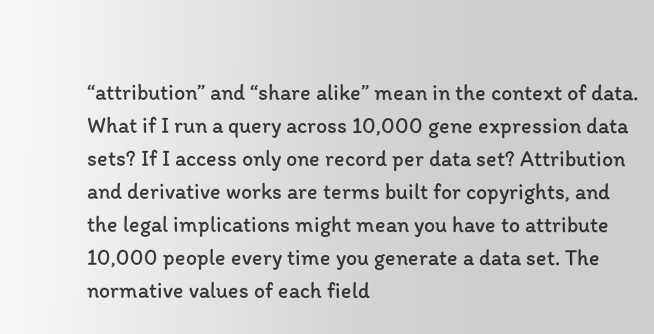“attribution” and “share alike” mean in the context of data. What if I run a query across 10,000 gene expression data sets? If I access only one record per data set? Attribution and derivative works are terms built for copyrights, and the legal implications might mean you have to attribute 10,000 people every time you generate a data set. The normative values of each field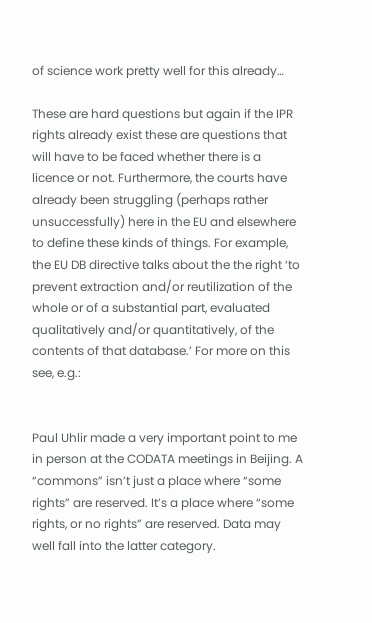of science work pretty well for this already…

These are hard questions but again if the IPR rights already exist these are questions that will have to be faced whether there is a licence or not. Furthermore, the courts have already been struggling (perhaps rather unsuccessfully) here in the EU and elsewhere to define these kinds of things. For example, the EU DB directive talks about the the right ‘to prevent extraction and/or reutilization of the whole or of a substantial part, evaluated qualitatively and/or quantitatively, of the contents of that database.’ For more on this see, e.g.:


Paul Uhlir made a very important point to me in person at the CODATA meetings in Beijing. A “commons” isn’t just a place where “some rights” are reserved. It’s a place where “some rights, or no rights” are reserved. Data may well fall into the latter category.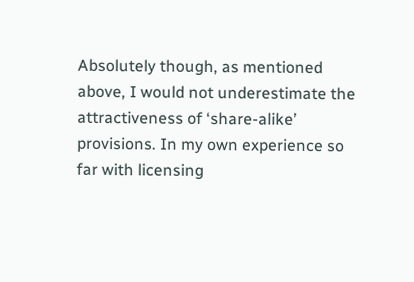Absolutely though, as mentioned above, I would not underestimate the attractiveness of ‘share-alike’ provisions. In my own experience so far with licensing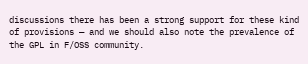discussions there has been a strong support for these kind of provisions — and we should also note the prevalence of the GPL in F/OSS community.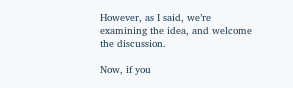However, as I said, we’re examining the idea, and welcome the discussion.

Now, if you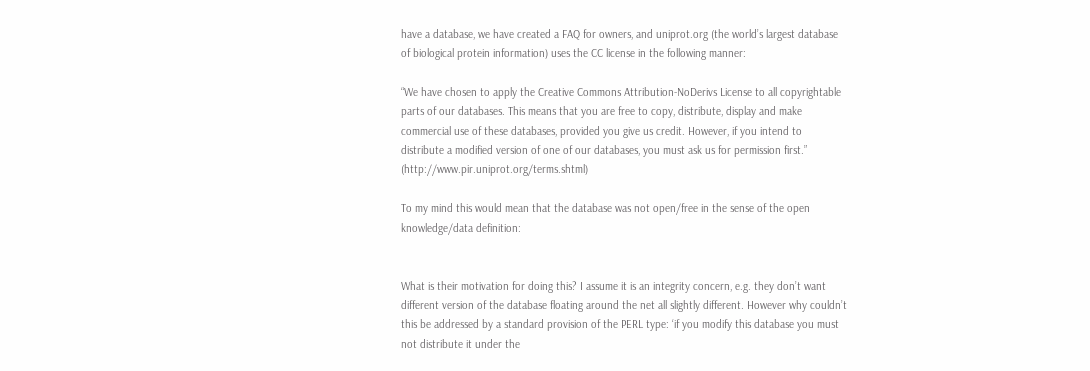have a database, we have created a FAQ for owners, and uniprot.org (the world’s largest database of biological protein information) uses the CC license in the following manner:

“We have chosen to apply the Creative Commons Attribution-NoDerivs License to all copyrightable parts of our databases. This means that you are free to copy, distribute, display and make commercial use of these databases, provided you give us credit. However, if you intend to distribute a modified version of one of our databases, you must ask us for permission first.” (http://www.pir.uniprot.org/terms.shtml)

To my mind this would mean that the database was not open/free in the sense of the open knowledge/data definition:


What is their motivation for doing this? I assume it is an integrity concern, e.g. they don’t want different version of the database floating around the net all slightly different. However why couldn’t this be addressed by a standard provision of the PERL type: ‘if you modify this database you must not distribute it under the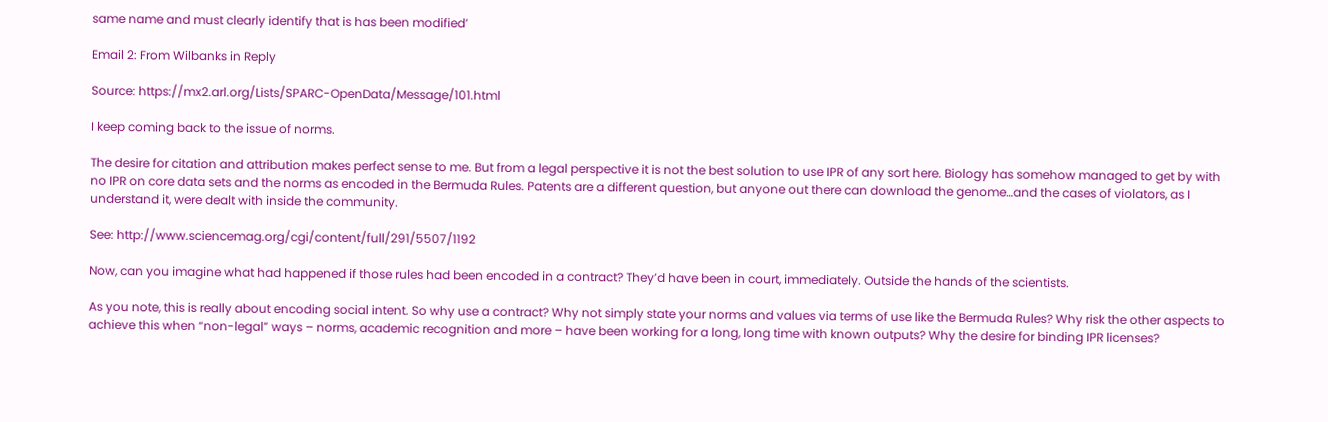same name and must clearly identify that is has been modified’

Email 2: From Wilbanks in Reply

Source: https://mx2.arl.org/Lists/SPARC-OpenData/Message/101.html

I keep coming back to the issue of norms.

The desire for citation and attribution makes perfect sense to me. But from a legal perspective it is not the best solution to use IPR of any sort here. Biology has somehow managed to get by with no IPR on core data sets and the norms as encoded in the Bermuda Rules. Patents are a different question, but anyone out there can download the genome…and the cases of violators, as I understand it, were dealt with inside the community.

See: http://www.sciencemag.org/cgi/content/full/291/5507/1192

Now, can you imagine what had happened if those rules had been encoded in a contract? They’d have been in court, immediately. Outside the hands of the scientists.

As you note, this is really about encoding social intent. So why use a contract? Why not simply state your norms and values via terms of use like the Bermuda Rules? Why risk the other aspects to achieve this when “non-legal” ways – norms, academic recognition and more – have been working for a long, long time with known outputs? Why the desire for binding IPR licenses?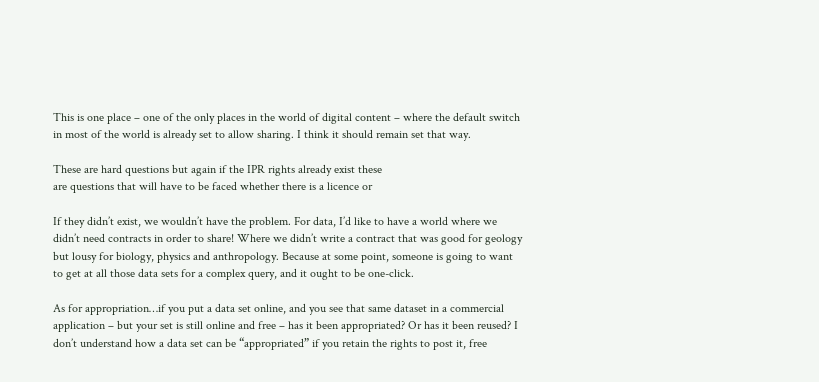This is one place – one of the only places in the world of digital content – where the default switch in most of the world is already set to allow sharing. I think it should remain set that way.

These are hard questions but again if the IPR rights already exist these
are questions that will have to be faced whether there is a licence or

If they didn’t exist, we wouldn’t have the problem. For data, I’d like to have a world where we didn’t need contracts in order to share! Where we didn’t write a contract that was good for geology but lousy for biology, physics and anthropology. Because at some point, someone is going to want to get at all those data sets for a complex query, and it ought to be one-click.

As for appropriation…if you put a data set online, and you see that same dataset in a commercial application – but your set is still online and free – has it been appropriated? Or has it been reused? I don’t understand how a data set can be “appropriated” if you retain the rights to post it, free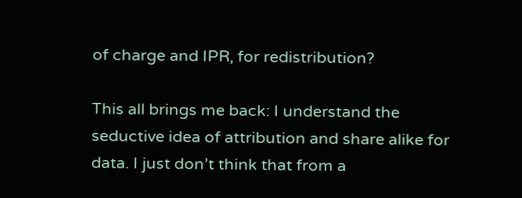of charge and IPR, for redistribution?

This all brings me back: I understand the seductive idea of attribution and share alike for data. I just don’t think that from a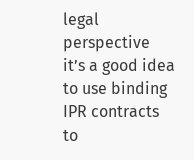legal perspective it’s a good idea to use binding IPR contracts to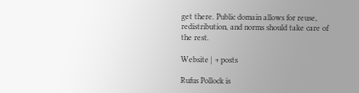get there. Public domain allows for reuse, redistribution, and norms should take care of the rest.

Website | + posts

Rufus Pollock is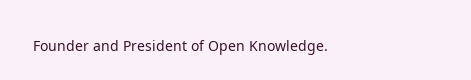Founder and President of Open Knowledge.